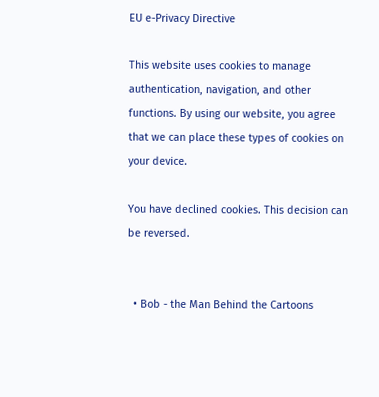EU e-Privacy Directive

This website uses cookies to manage authentication, navigation, and other functions. By using our website, you agree that we can place these types of cookies on your device.

You have declined cookies. This decision can be reversed.


  • Bob - the Man Behind the Cartoons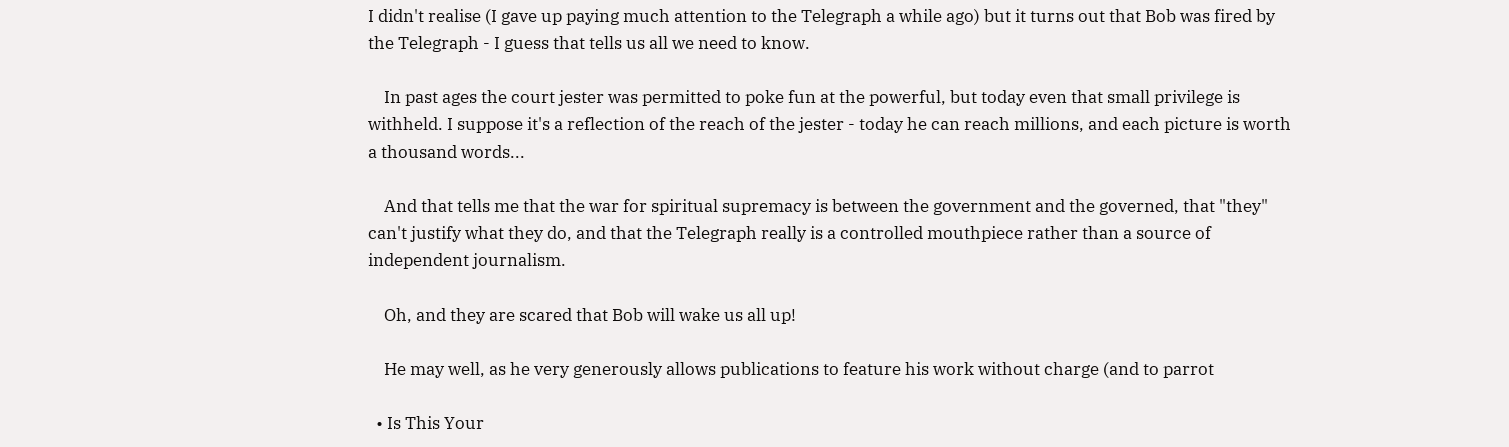I didn't realise (I gave up paying much attention to the Telegraph a while ago) but it turns out that Bob was fired by the Telegraph - I guess that tells us all we need to know.

    In past ages the court jester was permitted to poke fun at the powerful, but today even that small privilege is withheld. I suppose it's a reflection of the reach of the jester - today he can reach millions, and each picture is worth a thousand words...

    And that tells me that the war for spiritual supremacy is between the government and the governed, that "they" can't justify what they do, and that the Telegraph really is a controlled mouthpiece rather than a source of independent journalism.

    Oh, and they are scared that Bob will wake us all up!

    He may well, as he very generously allows publications to feature his work without charge (and to parrot

  • Is This Your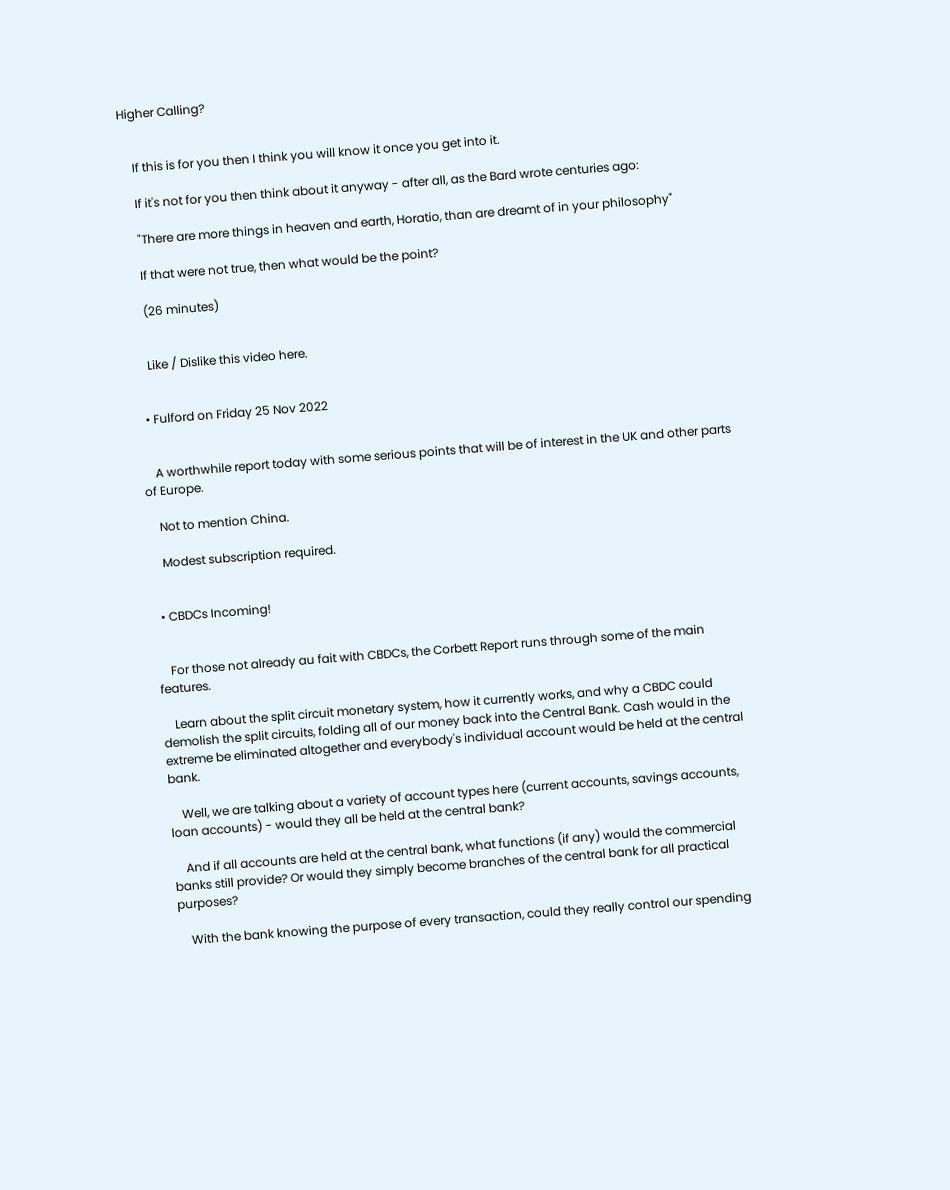Higher Calling?


    If this is for you then I think you will know it once you get into it.

    If it's not for you then think about it anyway - after all, as the Bard wrote centuries ago:

    "There are more things in heaven and earth, Horatio, than are dreamt of in your philosophy"

    If that were not true, then what would be the point?

    (26 minutes)


    Like / Dislike this video here.


  • Fulford on Friday 25 Nov 2022


    A worthwhile report today with some serious points that will be of interest in the UK and other parts of Europe.

    Not to mention China.

    Modest subscription required.


  • CBDCs Incoming!


    For those not already au fait with CBDCs, the Corbett Report runs through some of the main features.

    Learn about the split circuit monetary system, how it currently works, and why a CBDC could demolish the split circuits, folding all of our money back into the Central Bank. Cash would in the extreme be eliminated altogether and everybody's individual account would be held at the central bank.

    Well, we are talking about a variety of account types here (current accounts, savings accounts, loan accounts) - would they all be held at the central bank?

    And if all accounts are held at the central bank, what functions (if any) would the commercial banks still provide? Or would they simply become branches of the central bank for all practical purposes?

    With the bank knowing the purpose of every transaction, could they really control our spending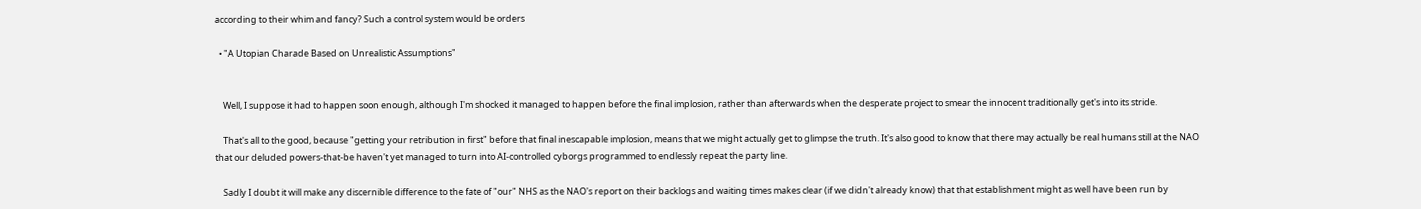according to their whim and fancy? Such a control system would be orders

  • "A Utopian Charade Based on Unrealistic Assumptions"


    Well, I suppose it had to happen soon enough, although I'm shocked it managed to happen before the final implosion, rather than afterwards when the desperate project to smear the innocent traditionally get's into its stride.

    That's all to the good, because "getting your retribution in first" before that final inescapable implosion, means that we might actually get to glimpse the truth. It's also good to know that there may actually be real humans still at the NAO that our deluded powers-that-be haven't yet managed to turn into AI-controlled cyborgs programmed to endlessly repeat the party line.

    Sadly I doubt it will make any discernible difference to the fate of "our" NHS as the NAO's report on their backlogs and waiting times makes clear (if we didn't already know) that that establishment might as well have been run by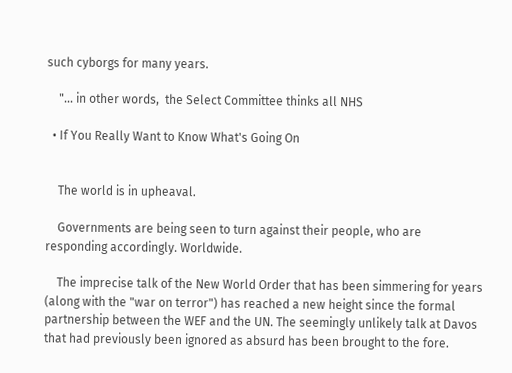such cyborgs for many years.

    "... in other words,  the Select Committee thinks all NHS

  • If You Really Want to Know What's Going On


    The world is in upheaval.

    Governments are being seen to turn against their people, who are responding accordingly. Worldwide.

    The imprecise talk of the New World Order that has been simmering for years (along with the "war on terror") has reached a new height since the formal partnership between the WEF and the UN. The seemingly unlikely talk at Davos that had previously been ignored as absurd has been brought to the fore.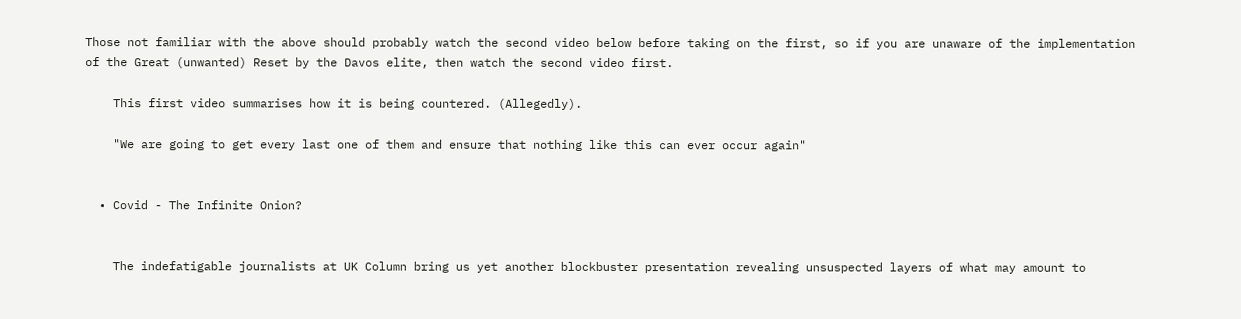Those not familiar with the above should probably watch the second video below before taking on the first, so if you are unaware of the implementation of the Great (unwanted) Reset by the Davos elite, then watch the second video first.

    This first video summarises how it is being countered. (Allegedly).

    "We are going to get every last one of them and ensure that nothing like this can ever occur again"


  • Covid - The Infinite Onion?


    The indefatigable journalists at UK Column bring us yet another blockbuster presentation revealing unsuspected layers of what may amount to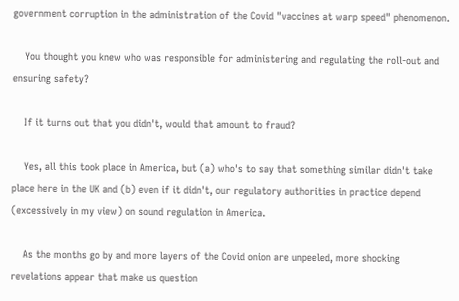government corruption in the administration of the Covid "vaccines at warp speed" phenomenon.

    You thought you knew who was responsible for administering and regulating the roll-out and ensuring safety?

    If it turns out that you didn't, would that amount to fraud?

    Yes, all this took place in America, but (a) who's to say that something similar didn't take place here in the UK and (b) even if it didn't, our regulatory authorities in practice depend (excessively in my view) on sound regulation in America.

    As the months go by and more layers of the Covid onion are unpeeled, more shocking revelations appear that make us question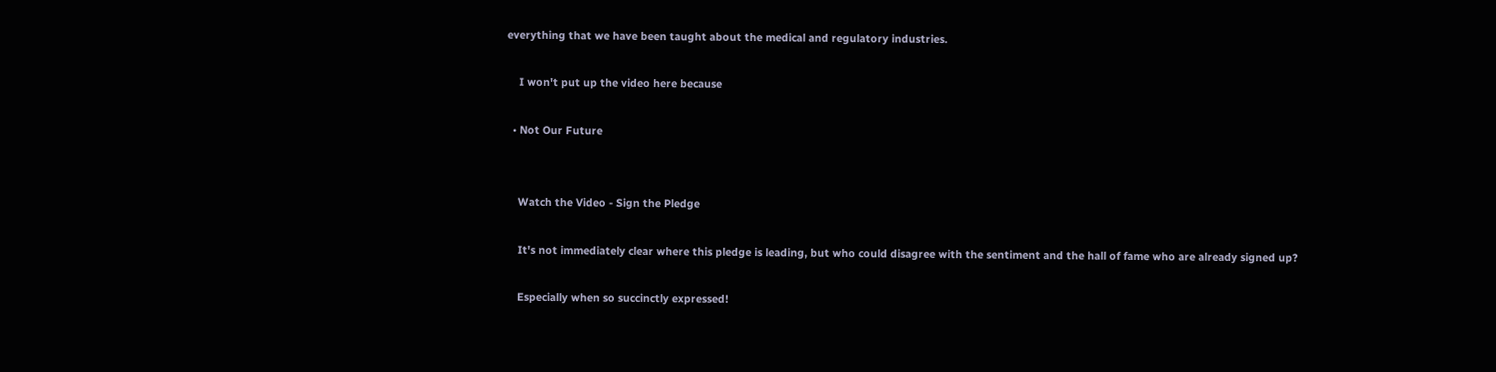everything that we have been taught about the medical and regulatory industries.

    I won't put up the video here because

  • Not Our Future


    Watch the Video - Sign the Pledge

    It's not immediately clear where this pledge is leading, but who could disagree with the sentiment and the hall of fame who are already signed up?

    Especially when so succinctly expressed!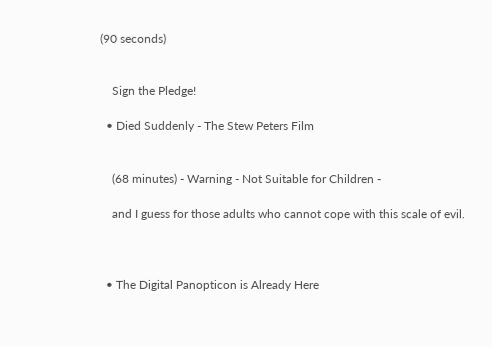(90 seconds)


    Sign the Pledge!

  • Died Suddenly - The Stew Peters Film


    (68 minutes) - Warning - Not Suitable for Children -

    and I guess for those adults who cannot cope with this scale of evil.



  • The Digital Panopticon is Already Here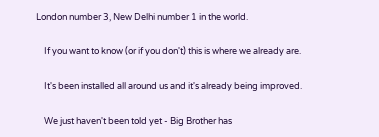London number 3, New Delhi number 1 in the world.

    If you want to know (or if you don't) this is where we already are.

    It's been installed all around us and it's already being improved.

    We just haven't been told yet - Big Brother has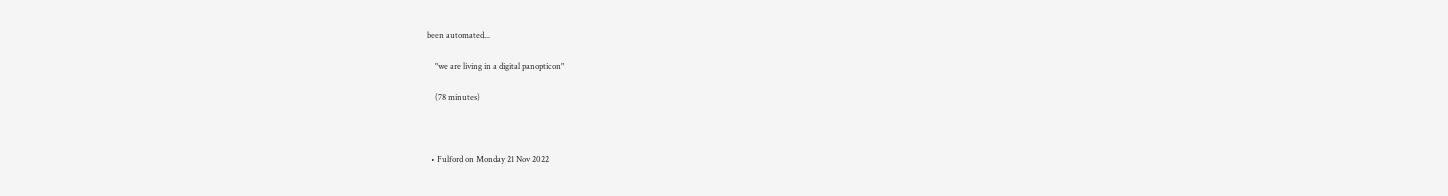been automated...

    "we are living in a digital panopticon"

    (78 minutes)



  • Fulford on Monday 21 Nov 2022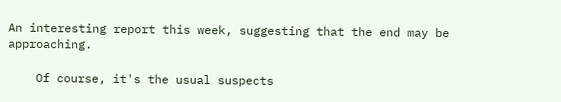An interesting report this week, suggesting that the end may be approaching.

    Of course, it's the usual suspects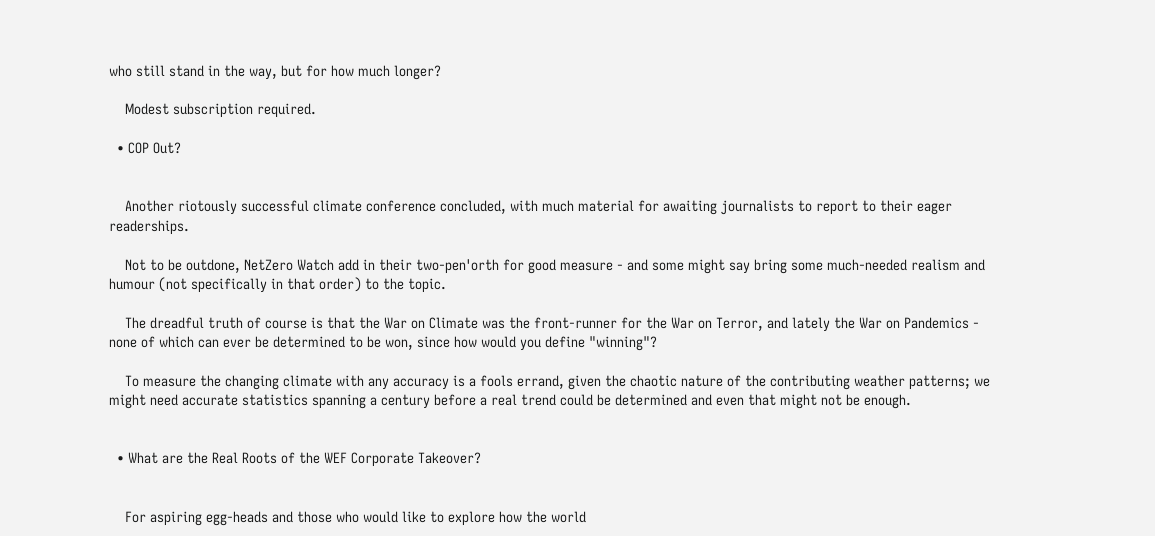who still stand in the way, but for how much longer?

    Modest subscription required.

  • COP Out?


    Another riotously successful climate conference concluded, with much material for awaiting journalists to report to their eager readerships.

    Not to be outdone, NetZero Watch add in their two-pen'orth for good measure - and some might say bring some much-needed realism and humour (not specifically in that order) to the topic.

    The dreadful truth of course is that the War on Climate was the front-runner for the War on Terror, and lately the War on Pandemics - none of which can ever be determined to be won, since how would you define "winning"?

    To measure the changing climate with any accuracy is a fools errand, given the chaotic nature of the contributing weather patterns; we might need accurate statistics spanning a century before a real trend could be determined and even that might not be enough.


  • What are the Real Roots of the WEF Corporate Takeover?


    For aspiring egg-heads and those who would like to explore how the world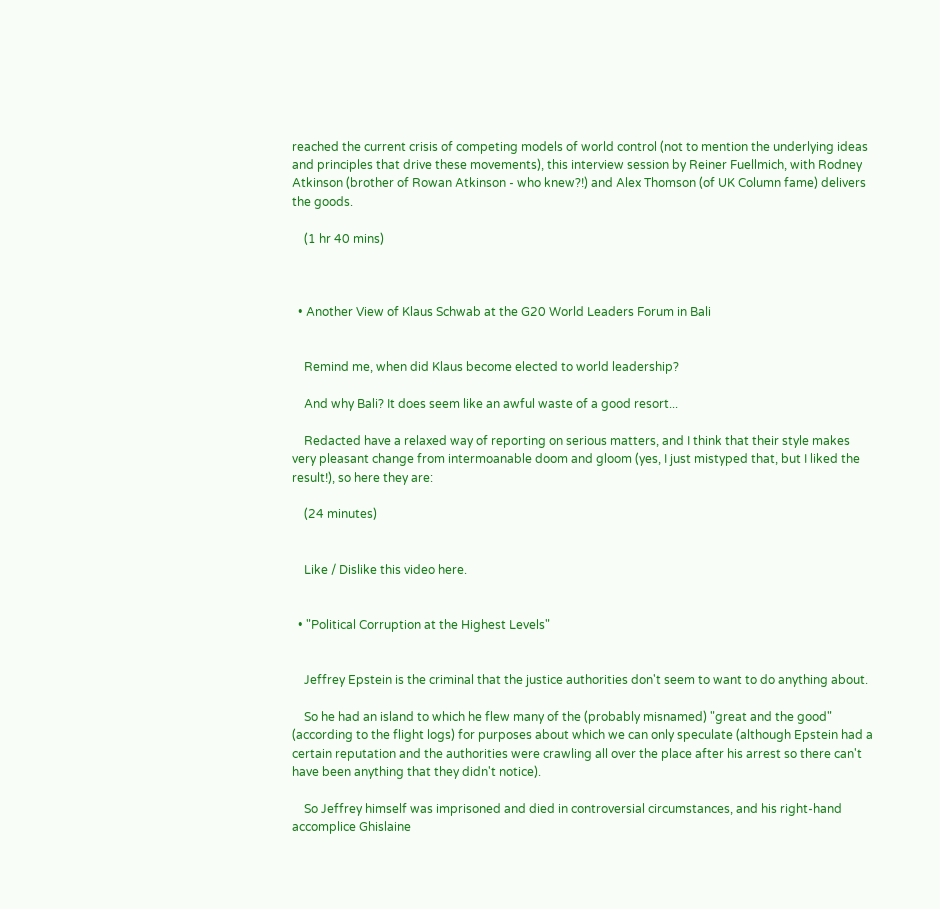reached the current crisis of competing models of world control (not to mention the underlying ideas and principles that drive these movements), this interview session by Reiner Fuellmich, with Rodney Atkinson (brother of Rowan Atkinson - who knew?!) and Alex Thomson (of UK Column fame) delivers the goods.

    (1 hr 40 mins)



  • Another View of Klaus Schwab at the G20 World Leaders Forum in Bali


    Remind me, when did Klaus become elected to world leadership?

    And why Bali? It does seem like an awful waste of a good resort...

    Redacted have a relaxed way of reporting on serious matters, and I think that their style makes very pleasant change from intermoanable doom and gloom (yes, I just mistyped that, but I liked the result!), so here they are:

    (24 minutes)


    Like / Dislike this video here.


  • "Political Corruption at the Highest Levels"


    Jeffrey Epstein is the criminal that the justice authorities don't seem to want to do anything about.

    So he had an island to which he flew many of the (probably misnamed) "great and the good" (according to the flight logs) for purposes about which we can only speculate (although Epstein had a certain reputation and the authorities were crawling all over the place after his arrest so there can't have been anything that they didn't notice).

    So Jeffrey himself was imprisoned and died in controversial circumstances, and his right-hand accomplice Ghislaine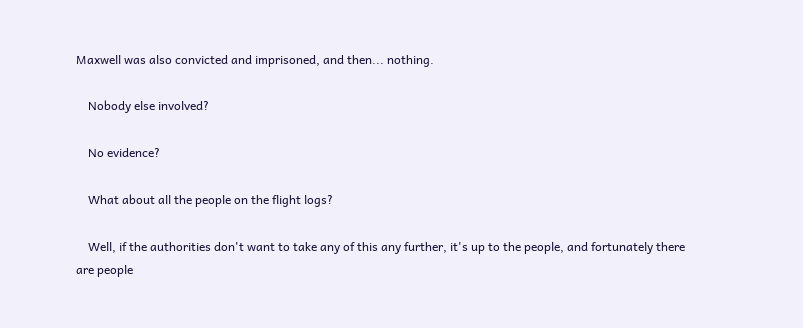Maxwell was also convicted and imprisoned, and then... nothing.

    Nobody else involved?

    No evidence?

    What about all the people on the flight logs?

    Well, if the authorities don't want to take any of this any further, it's up to the people, and fortunately there are people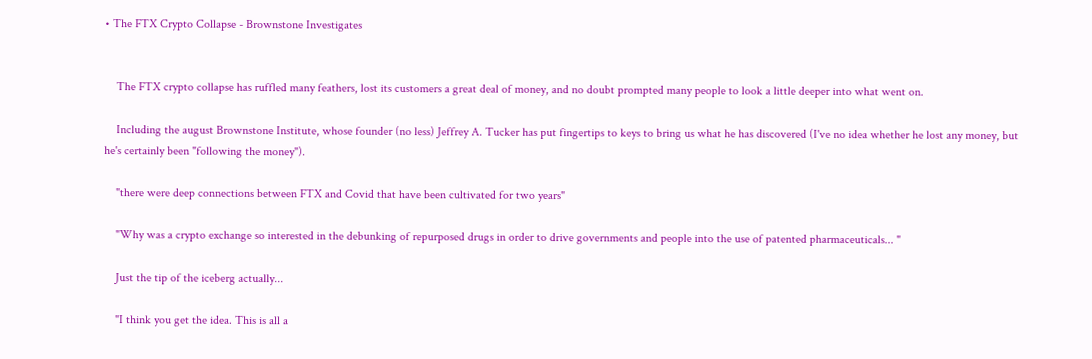• The FTX Crypto Collapse - Brownstone Investigates


    The FTX crypto collapse has ruffled many feathers, lost its customers a great deal of money, and no doubt prompted many people to look a little deeper into what went on.

    Including the august Brownstone Institute, whose founder (no less) Jeffrey A. Tucker has put fingertips to keys to bring us what he has discovered (I've no idea whether he lost any money, but he's certainly been "following the money").

    "there were deep connections between FTX and Covid that have been cultivated for two years"

    "Why was a crypto exchange so interested in the debunking of repurposed drugs in order to drive governments and people into the use of patented pharmaceuticals... "

    Just the tip of the iceberg actually...

    "I think you get the idea. This is all a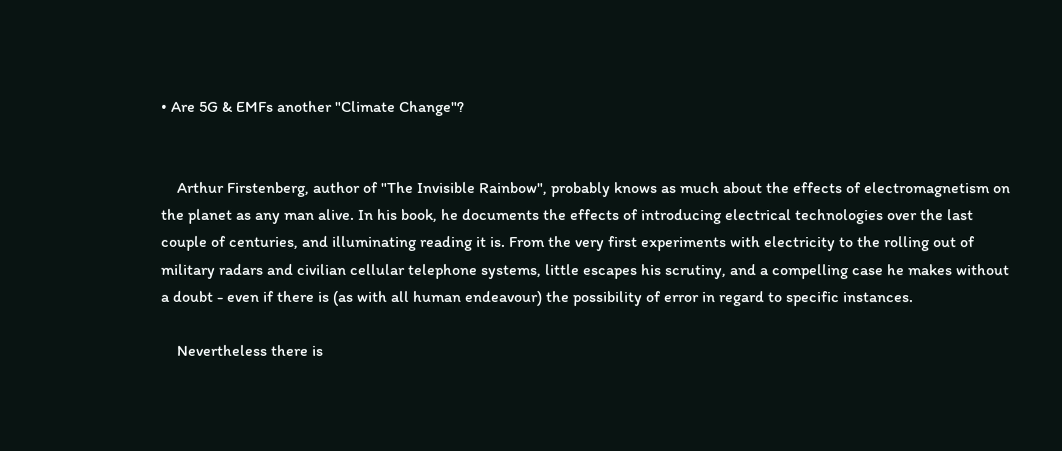• Are 5G & EMFs another "Climate Change"?


    Arthur Firstenberg, author of "The Invisible Rainbow", probably knows as much about the effects of electromagnetism on the planet as any man alive. In his book, he documents the effects of introducing electrical technologies over the last couple of centuries, and illuminating reading it is. From the very first experiments with electricity to the rolling out of military radars and civilian cellular telephone systems, little escapes his scrutiny, and a compelling case he makes without a doubt - even if there is (as with all human endeavour) the possibility of error in regard to specific instances.

    Nevertheless there is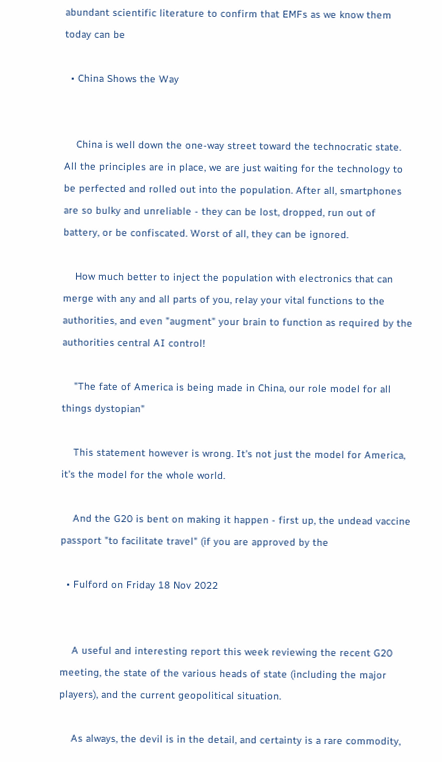abundant scientific literature to confirm that EMFs as we know them today can be

  • China Shows the Way


    China is well down the one-way street toward the technocratic state. All the principles are in place, we are just waiting for the technology to be perfected and rolled out into the population. After all, smartphones are so bulky and unreliable - they can be lost, dropped, run out of battery, or be confiscated. Worst of all, they can be ignored.

    How much better to inject the population with electronics that can merge with any and all parts of you, relay your vital functions to the authorities, and even "augment" your brain to function as required by the authorities central AI control!

    "The fate of America is being made in China, our role model for all things dystopian"

    This statement however is wrong. It's not just the model for America, it's the model for the whole world.

    And the G20 is bent on making it happen - first up, the undead vaccine passport "to facilitate travel" (if you are approved by the

  • Fulford on Friday 18 Nov 2022


    A useful and interesting report this week reviewing the recent G20 meeting, the state of the various heads of state (including the major players), and the current geopolitical situation.

    As always, the devil is in the detail, and certainty is a rare commodity,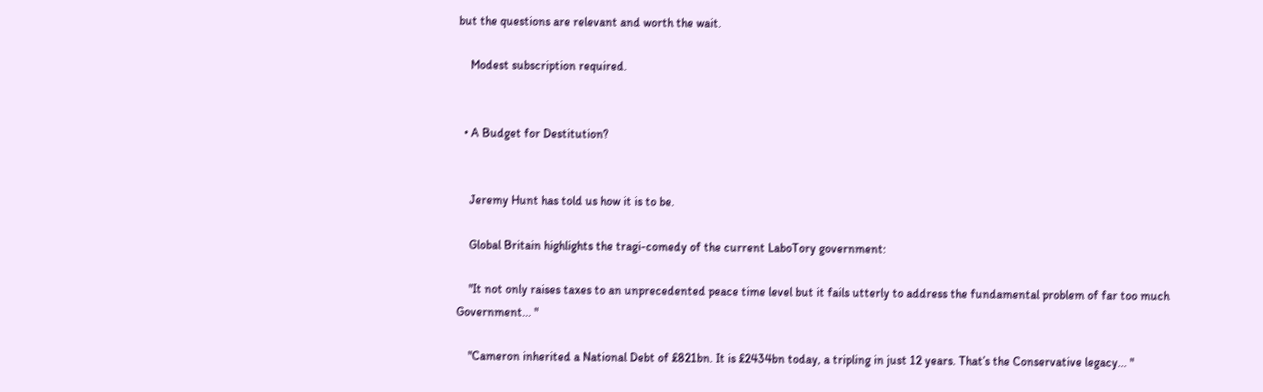but the questions are relevant and worth the wait.

    Modest subscription required.


  • A Budget for Destitution?


    Jeremy Hunt has told us how it is to be.

    Global Britain highlights the tragi-comedy of the current LaboTory government:

    "It not only raises taxes to an unprecedented peace time level but it fails utterly to address the fundamental problem of far too much Government... "

    "Cameron inherited a National Debt of £821bn. It is £2434bn today, a tripling in just 12 years. That’s the Conservative legacy... "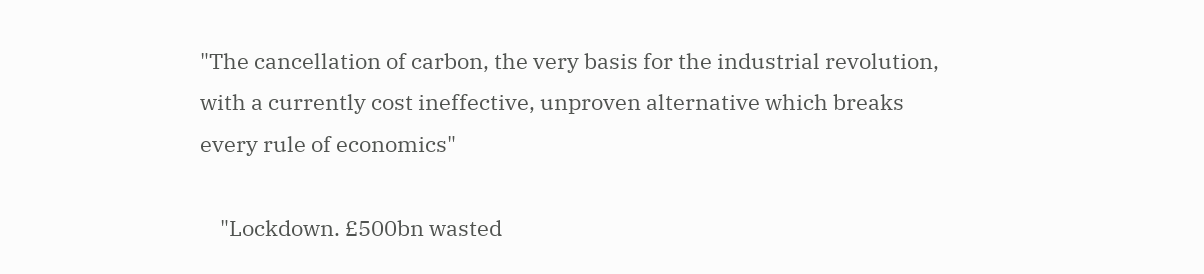"The cancellation of carbon, the very basis for the industrial revolution, with a currently cost ineffective, unproven alternative which breaks every rule of economics"

    "Lockdown. £500bn wasted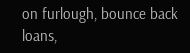on furlough, bounce back loans,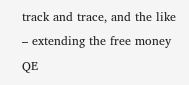track and trace, and the like – extending the free money QE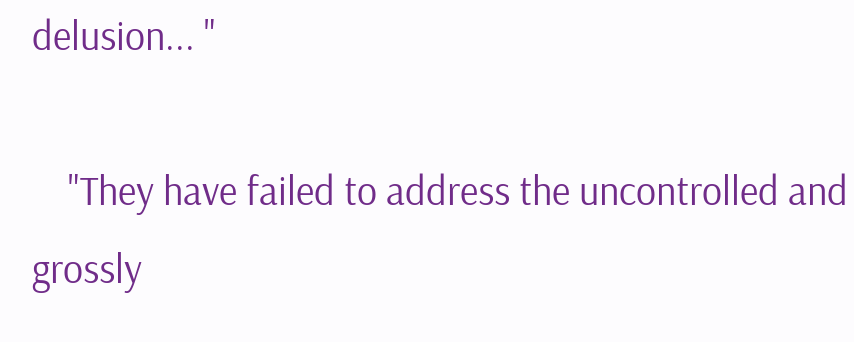delusion... "

    "They have failed to address the uncontrolled and grossly